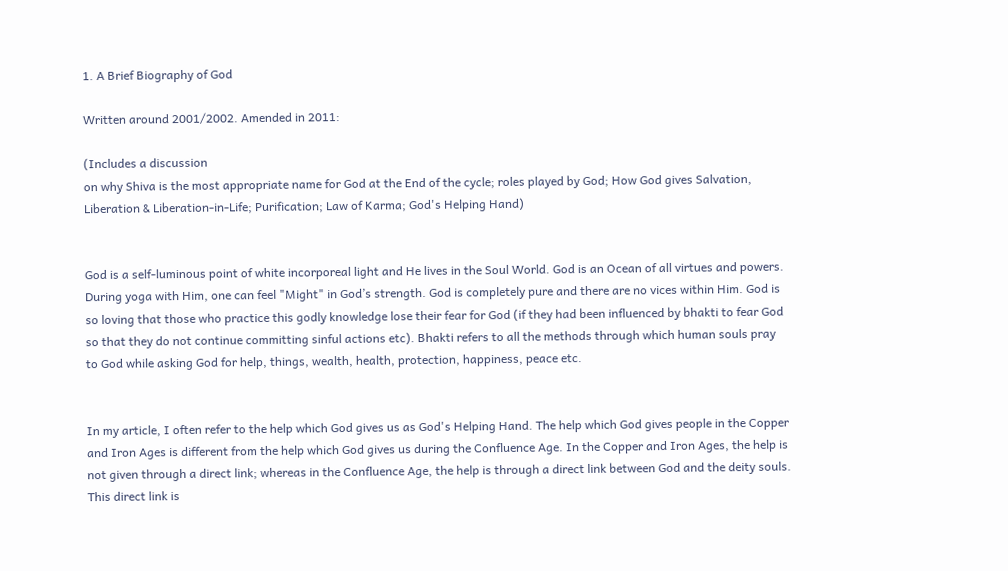1. A Brief Biography of God

Written around 2001/2002. Amended in 2011:

(Includes a discussion
on why Shiva is the most appropriate name for God at the End of the cycle; roles played by God; How God gives Salvation, Liberation & Liberation-in-Life; Purification; Law of Karma; God's Helping Hand)


God is a self-luminous point of white incorporeal light and He lives in the Soul World. God is an Ocean of all virtues and powers. During yoga with Him, one can feel "Might" in God’s strength. God is completely pure and there are no vices within Him. God is so loving that those who practice this godly knowledge lose their fear for God (if they had been influenced by bhakti to fear God so that they do not continue committing sinful actions etc). Bhakti refers to all the methods through which human souls pray to God while asking God for help, things, wealth, health, protection, happiness, peace etc.


In my article, I often refer to the help which God gives us as God's Helping Hand. The help which God gives people in the Copper and Iron Ages is different from the help which God gives us during the Confluence Age. In the Copper and Iron Ages, the help is not given through a direct link; whereas in the Confluence Age, the help is through a direct link between God and the deity souls. This direct link is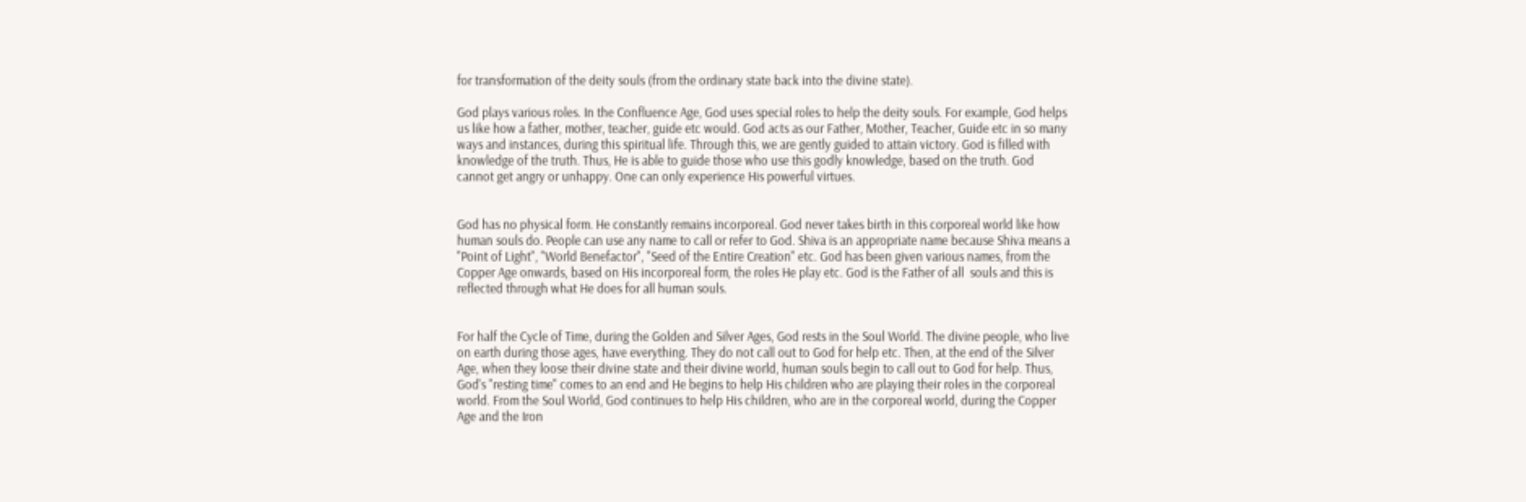for transformation of the deity souls (from the ordinary state back into the divine state).

God plays various roles. In the Confluence Age, God uses special roles to help the deity souls. For example, God helps us like how a father, mother, teacher, guide etc would. God acts as our Father, Mother, Teacher, Guide etc in so many ways and instances, during this spiritual life. Through this, we are gently guided to attain victory. God is filled with knowledge of the truth. Thus, He is able to guide those who use this godly knowledge, based on the truth. God cannot get angry or unhappy. One can only experience His powerful virtues.


God has no physical form. He constantly remains incorporeal. God never takes birth in this corporeal world like how human souls do. People can use any name to call or refer to God. Shiva is an appropriate name because Shiva means a "Point of Light", "World Benefactor", "Seed of the Entire Creation" etc. God has been given various names, from the Copper Age onwards, based on His incorporeal form, the roles He play etc. God is the Father of all  souls and this is reflected through what He does for all human souls.


For half the Cycle of Time, during the Golden and Silver Ages, God rests in the Soul World. The divine people, who live on earth during those ages, have everything. They do not call out to God for help etc. Then, at the end of the Silver Age, when they loose their divine state and their divine world, human souls begin to call out to God for help. Thus, God's "resting time" comes to an end and He begins to help His children who are playing their roles in the corporeal world. From the Soul World, God continues to help His children, who are in the corporeal world, during the Copper Age and the Iron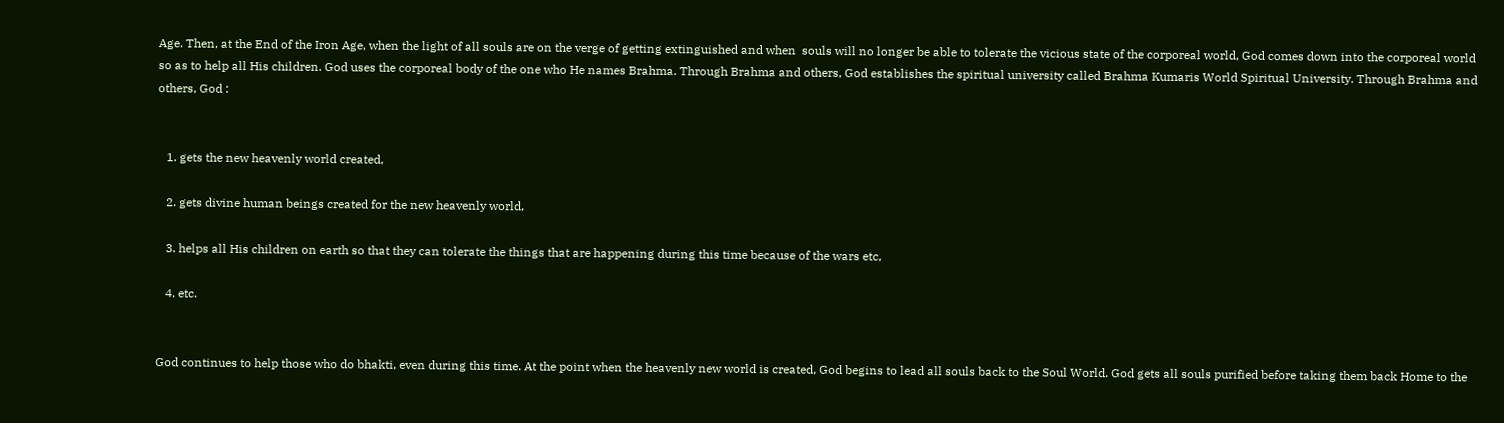Age. Then, at the End of the Iron Age, when the light of all souls are on the verge of getting extinguished and when  souls will no longer be able to tolerate the vicious state of the corporeal world, God comes down into the corporeal world so as to help all His children. God uses the corporeal body of the one who He names Brahma. Through Brahma and others, God establishes the spiritual university called Brahma Kumaris World Spiritual University. Through Brahma and others, God :


   1. gets the new heavenly world created,

   2. gets divine human beings created for the new heavenly world,

   3. helps all His children on earth so that they can tolerate the things that are happening during this time because of the wars etc,

   4. etc.


God continues to help those who do bhakti, even during this time. At the point when the heavenly new world is created, God begins to lead all souls back to the Soul World. God gets all souls purified before taking them back Home to the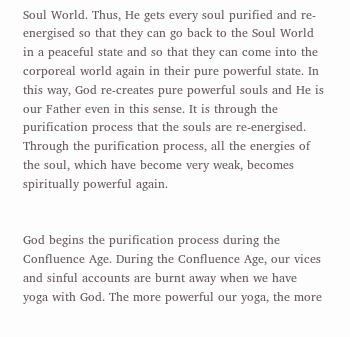Soul World. Thus, He gets every soul purified and re-energised so that they can go back to the Soul World in a peaceful state and so that they can come into the corporeal world again in their pure powerful state. In this way, God re-creates pure powerful souls and He is our Father even in this sense. It is through the purification process that the souls are re-energised. Through the purification process, all the energies of the soul, which have become very weak, becomes spiritually powerful again.


God begins the purification process during the Confluence Age. During the Confluence Age, our vices and sinful accounts are burnt away when we have yoga with God. The more powerful our yoga, the more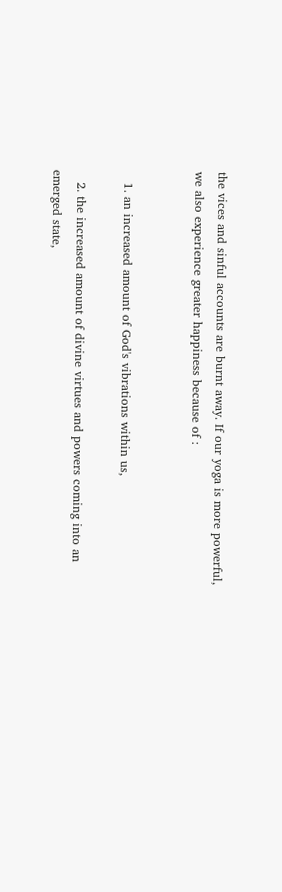the vices and sinful accounts are burnt away. If our yoga is more powerful, we also experience greater happiness because of :


   1. an increased amount of God's vibrations within us,

   2. the increased amount of divine virtues and powers coming into an emerged state,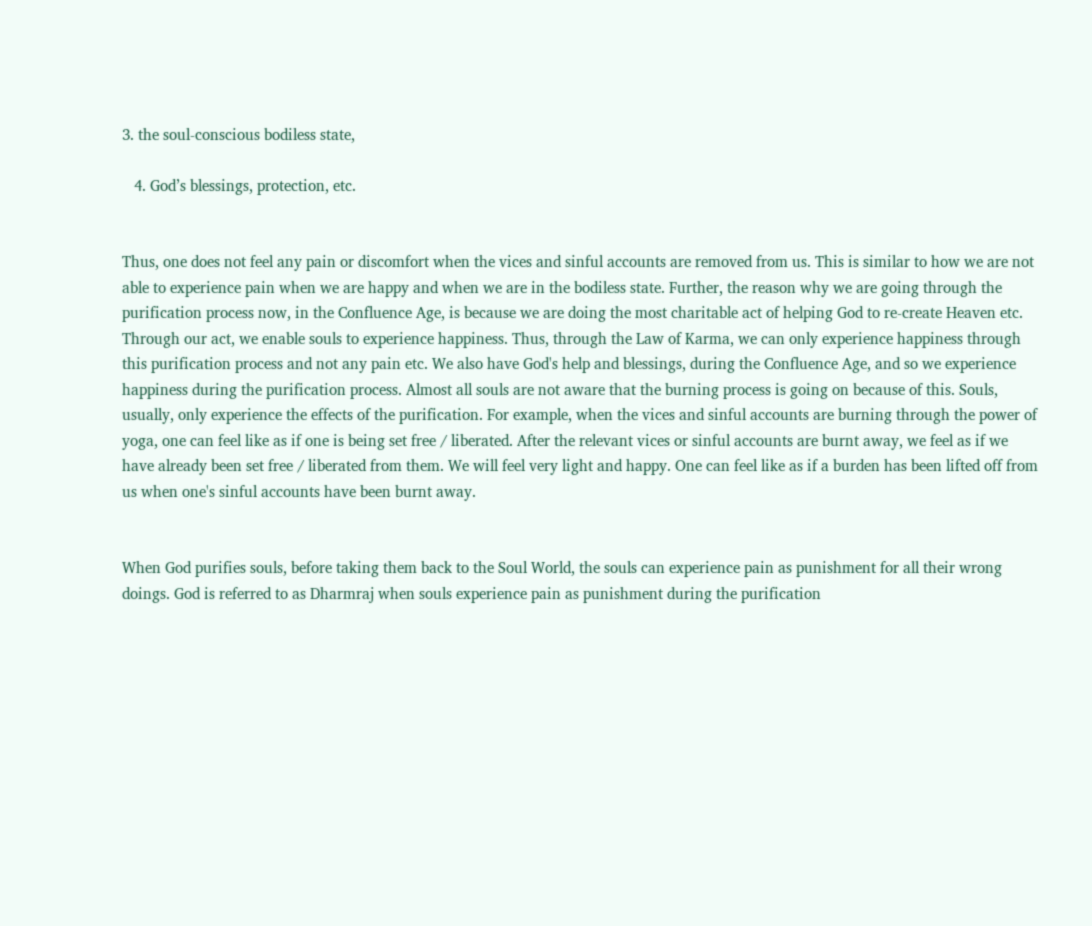3. the soul-conscious bodiless state,

   4. God’s blessings, protection, etc.


Thus, one does not feel any pain or discomfort when the vices and sinful accounts are removed from us. This is similar to how we are not able to experience pain when we are happy and when we are in the bodiless state. Further, the reason why we are going through the purification process now, in the Confluence Age, is because we are doing the most charitable act of helping God to re-create Heaven etc. Through our act, we enable souls to experience happiness. Thus, through the Law of Karma, we can only experience happiness through this purification process and not any pain etc. We also have God's help and blessings, during the Confluence Age, and so we experience happiness during the purification process. Almost all souls are not aware that the burning process is going on because of this. Souls, usually, only experience the effects of the purification. For example, when the vices and sinful accounts are burning through the power of yoga, one can feel like as if one is being set free / liberated. After the relevant vices or sinful accounts are burnt away, we feel as if we have already been set free / liberated from them. We will feel very light and happy. One can feel like as if a burden has been lifted off from us when one's sinful accounts have been burnt away.


When God purifies souls, before taking them back to the Soul World, the souls can experience pain as punishment for all their wrong doings. God is referred to as Dharmraj when souls experience pain as punishment during the purification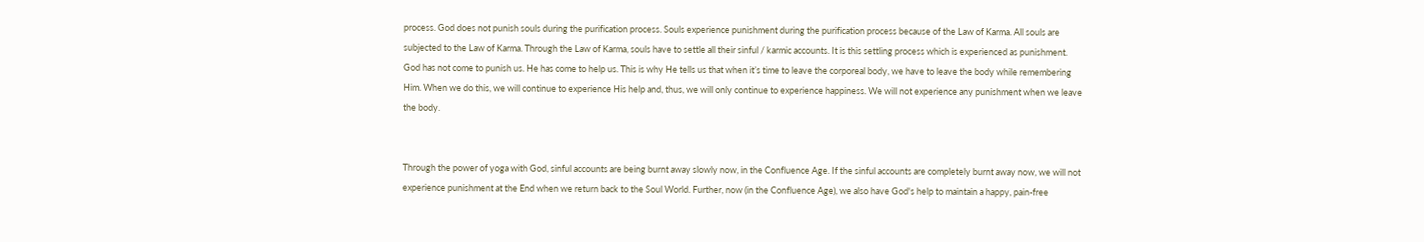process. God does not punish souls during the purification process. Souls experience punishment during the purification process because of the Law of Karma. All souls are subjected to the Law of Karma. Through the Law of Karma, souls have to settle all their sinful / karmic accounts. It is this settling process which is experienced as punishment. God has not come to punish us. He has come to help us. This is why He tells us that when it’s time to leave the corporeal body, we have to leave the body while remembering Him. When we do this, we will continue to experience His help and, thus, we will only continue to experience happiness. We will not experience any punishment when we leave the body.


Through the power of yoga with God, sinful accounts are being burnt away slowly now, in the Confluence Age. If the sinful accounts are completely burnt away now, we will not experience punishment at the End when we return back to the Soul World. Further, now (in the Confluence Age), we also have God's help to maintain a happy, pain-free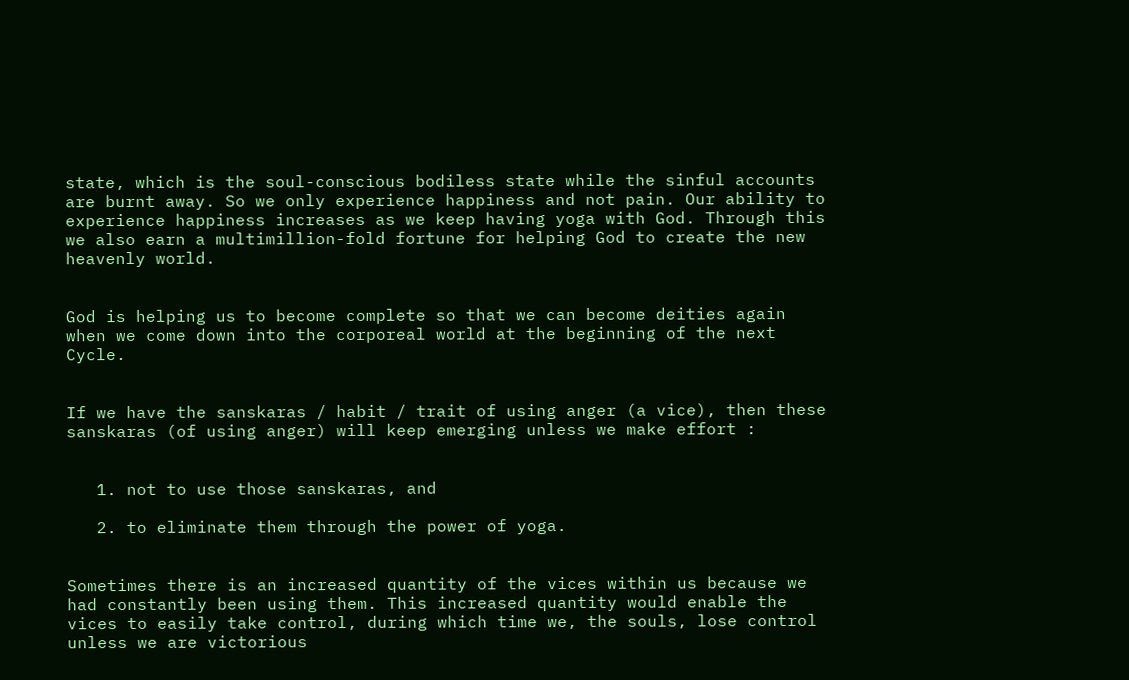state, which is the soul-conscious bodiless state while the sinful accounts are burnt away. So we only experience happiness and not pain. Our ability to experience happiness increases as we keep having yoga with God. Through this we also earn a multimillion-fold fortune for helping God to create the new heavenly world.


God is helping us to become complete so that we can become deities again when we come down into the corporeal world at the beginning of the next Cycle.


If we have the sanskaras / habit / trait of using anger (a vice), then these sanskaras (of using anger) will keep emerging unless we make effort :


   1. not to use those sanskaras, and

   2. to eliminate them through the power of yoga.


Sometimes there is an increased quantity of the vices within us because we had constantly been using them. This increased quantity would enable the vices to easily take control, during which time we, the souls, lose control unless we are victorious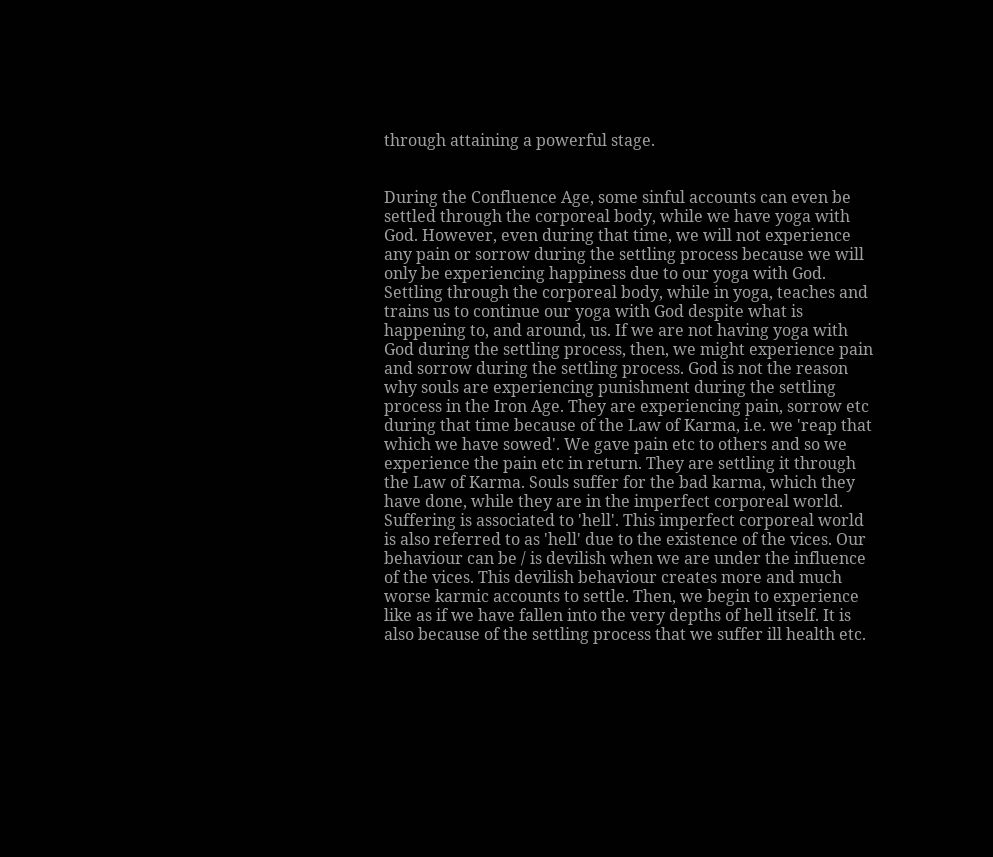through attaining a powerful stage.


During the Confluence Age, some sinful accounts can even be settled through the corporeal body, while we have yoga with God. However, even during that time, we will not experience any pain or sorrow during the settling process because we will only be experiencing happiness due to our yoga with God. Settling through the corporeal body, while in yoga, teaches and trains us to continue our yoga with God despite what is happening to, and around, us. If we are not having yoga with God during the settling process, then, we might experience pain and sorrow during the settling process. God is not the reason why souls are experiencing punishment during the settling process in the Iron Age. They are experiencing pain, sorrow etc during that time because of the Law of Karma, i.e. we 'reap that which we have sowed'. We gave pain etc to others and so we experience the pain etc in return. They are settling it through the Law of Karma. Souls suffer for the bad karma, which they have done, while they are in the imperfect corporeal world. Suffering is associated to 'hell'. This imperfect corporeal world is also referred to as 'hell' due to the existence of the vices. Our behaviour can be / is devilish when we are under the influence of the vices. This devilish behaviour creates more and much worse karmic accounts to settle. Then, we begin to experience like as if we have fallen into the very depths of hell itself. It is also because of the settling process that we suffer ill health etc.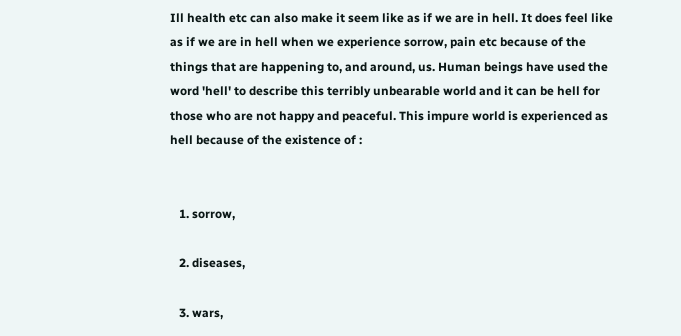Ill health etc can also make it seem like as if we are in hell. It does feel like as if we are in hell when we experience sorrow, pain etc because of the things that are happening to, and around, us. Human beings have used the word 'hell' to describe this terribly unbearable world and it can be hell for those who are not happy and peaceful. This impure world is experienced as hell because of the existence of :


   1. sorrow,

   2. diseases,

   3. wars,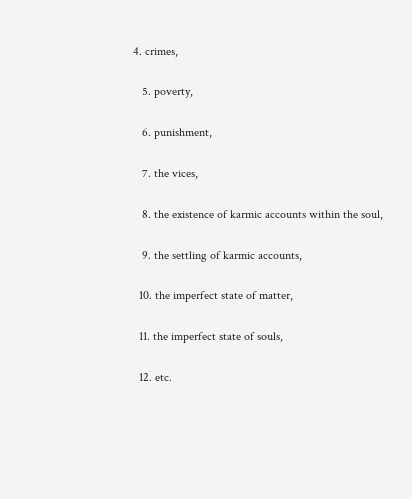4. crimes,

   5. poverty,

   6. punishment,

   7. the vices,

   8. the existence of karmic accounts within the soul,

   9. the settling of karmic accounts,

  10. the imperfect state of matter,

  11. the imperfect state of souls,

  12. etc.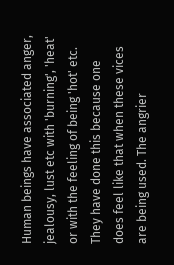Human beings have associated anger, jealousy, lust etc with 'burning', 'heat' or with the feeling of being 'hot' etc. They have done this because one does feel like that when these vices are being used. The angrier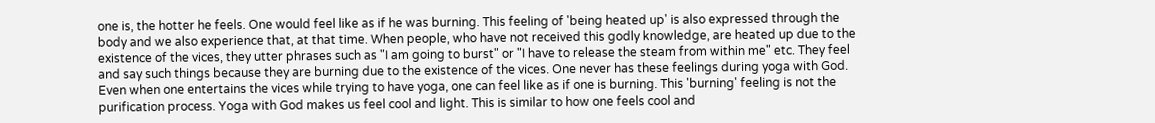one is, the hotter he feels. One would feel like as if he was burning. This feeling of 'being heated up' is also expressed through the body and we also experience that, at that time. When people, who have not received this godly knowledge, are heated up due to the existence of the vices, they utter phrases such as "I am going to burst" or "I have to release the steam from within me" etc. They feel and say such things because they are burning due to the existence of the vices. One never has these feelings during yoga with God. Even when one entertains the vices while trying to have yoga, one can feel like as if one is burning. This 'burning' feeling is not the purification process. Yoga with God makes us feel cool and light. This is similar to how one feels cool and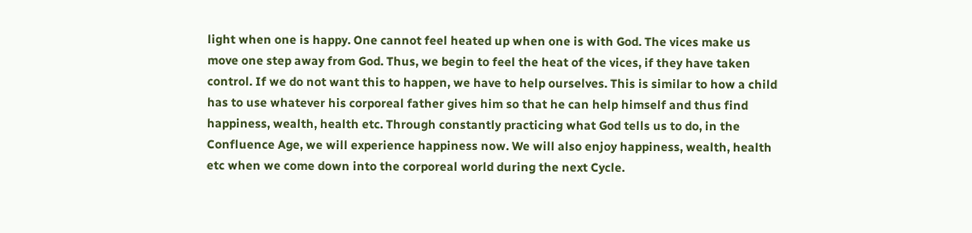light when one is happy. One cannot feel heated up when one is with God. The vices make us move one step away from God. Thus, we begin to feel the heat of the vices, if they have taken control. If we do not want this to happen, we have to help ourselves. This is similar to how a child has to use whatever his corporeal father gives him so that he can help himself and thus find happiness, wealth, health etc. Through constantly practicing what God tells us to do, in the Confluence Age, we will experience happiness now. We will also enjoy happiness, wealth, health etc when we come down into the corporeal world during the next Cycle.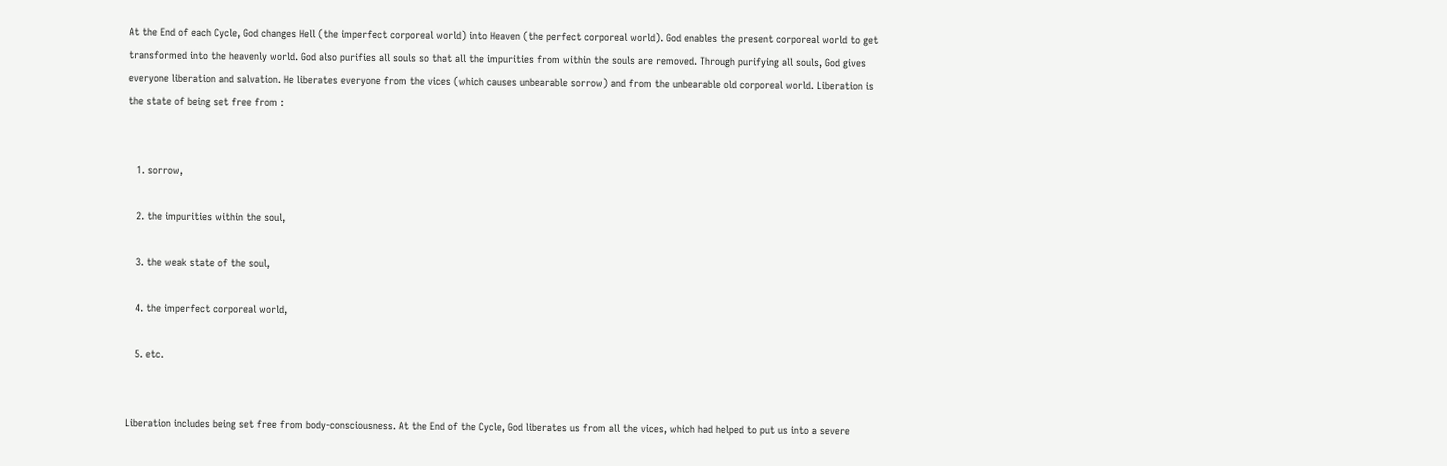At the End of each Cycle, God changes Hell (the imperfect corporeal world) into Heaven (the perfect corporeal world). God enables the present corporeal world to get transformed into the heavenly world. God also purifies all souls so that all the impurities from within the souls are removed. Through purifying all souls, God gives everyone liberation and salvation. He liberates everyone from the vices (which causes unbearable sorrow) and from the unbearable old corporeal world. Liberation is the state of being set free from :


   1. sorrow,

   2. the impurities within the soul,

   3. the weak state of the soul,

   4. the imperfect corporeal world,

   5. etc.


Liberation includes being set free from body-consciousness. At the End of the Cycle, God liberates us from all the vices, which had helped to put us into a severe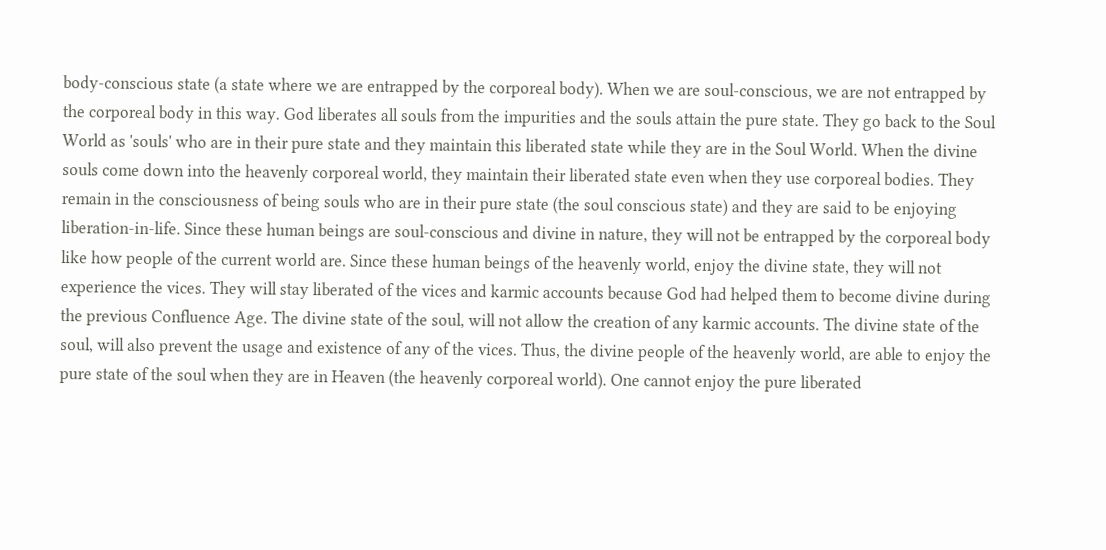body-conscious state (a state where we are entrapped by the corporeal body). When we are soul-conscious, we are not entrapped by the corporeal body in this way. God liberates all souls from the impurities and the souls attain the pure state. They go back to the Soul World as 'souls' who are in their pure state and they maintain this liberated state while they are in the Soul World. When the divine souls come down into the heavenly corporeal world, they maintain their liberated state even when they use corporeal bodies. They remain in the consciousness of being souls who are in their pure state (the soul conscious state) and they are said to be enjoying liberation-in-life. Since these human beings are soul-conscious and divine in nature, they will not be entrapped by the corporeal body like how people of the current world are. Since these human beings of the heavenly world, enjoy the divine state, they will not experience the vices. They will stay liberated of the vices and karmic accounts because God had helped them to become divine during the previous Confluence Age. The divine state of the soul, will not allow the creation of any karmic accounts. The divine state of the soul, will also prevent the usage and existence of any of the vices. Thus, the divine people of the heavenly world, are able to enjoy the pure state of the soul when they are in Heaven (the heavenly corporeal world). One cannot enjoy the pure liberated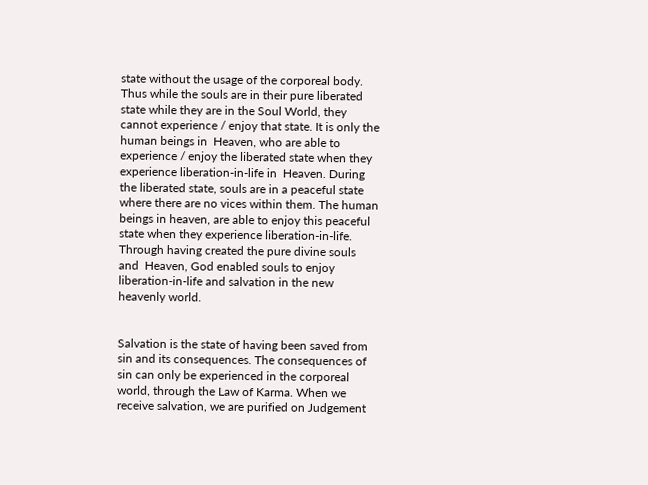state without the usage of the corporeal body. Thus while the souls are in their pure liberated state while they are in the Soul World, they cannot experience / enjoy that state. It is only the human beings in  Heaven, who are able to experience / enjoy the liberated state when they experience liberation-in-life in  Heaven. During the liberated state, souls are in a peaceful state where there are no vices within them. The human beings in heaven, are able to enjoy this peaceful state when they experience liberation-in-life. Through having created the pure divine souls and  Heaven, God enabled souls to enjoy liberation-in-life and salvation in the new heavenly world.


Salvation is the state of having been saved from sin and its consequences. The consequences of sin can only be experienced in the corporeal world, through the Law of Karma. When we receive salvation, we are purified on Judgement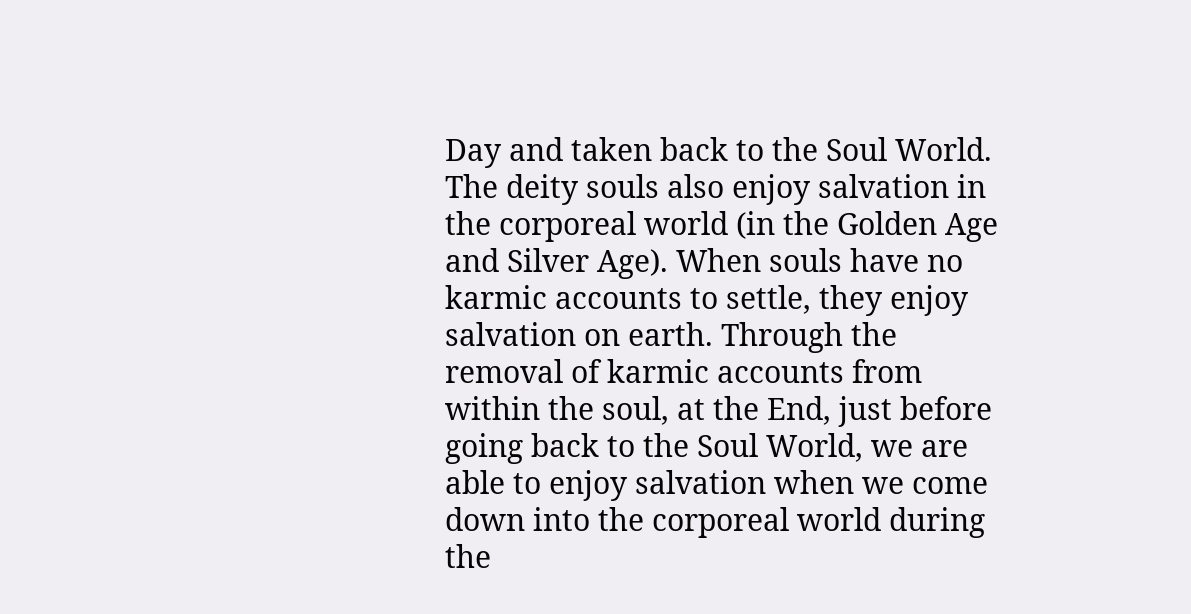Day and taken back to the Soul World. The deity souls also enjoy salvation in the corporeal world (in the Golden Age  and Silver Age). When souls have no karmic accounts to settle, they enjoy salvation on earth. Through the removal of karmic accounts from within the soul, at the End, just before going back to the Soul World, we are able to enjoy salvation when we come down into the corporeal world during the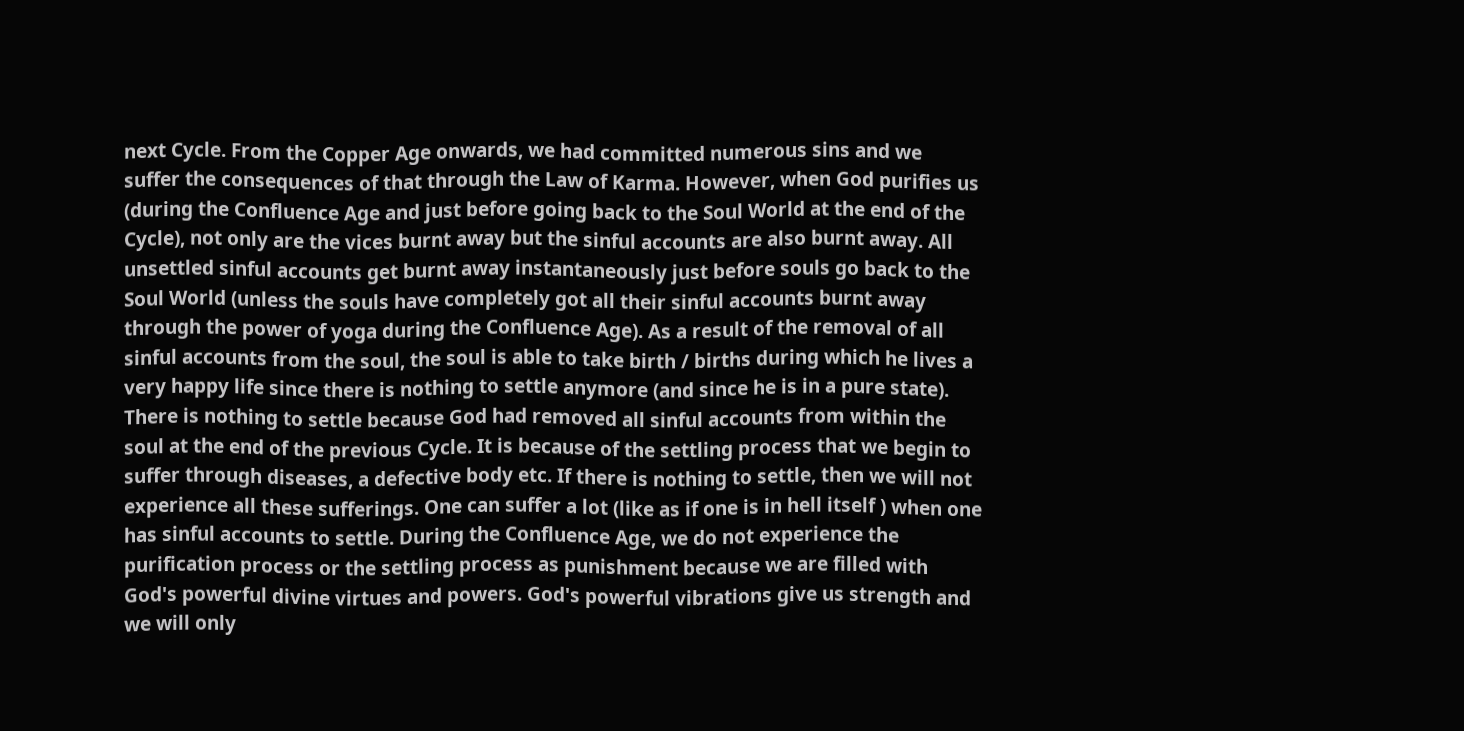next Cycle. From the Copper Age onwards, we had committed numerous sins and we suffer the consequences of that through the Law of Karma. However, when God purifies us (during the Confluence Age and just before going back to the Soul World at the end of the Cycle), not only are the vices burnt away but the sinful accounts are also burnt away. All unsettled sinful accounts get burnt away instantaneously just before souls go back to the Soul World (unless the souls have completely got all their sinful accounts burnt away through the power of yoga during the Confluence Age). As a result of the removal of all sinful accounts from the soul, the soul is able to take birth / births during which he lives a very happy life since there is nothing to settle anymore (and since he is in a pure state). There is nothing to settle because God had removed all sinful accounts from within the soul at the end of the previous Cycle. It is because of the settling process that we begin to suffer through diseases, a defective body etc. If there is nothing to settle, then we will not experience all these sufferings. One can suffer a lot (like as if one is in hell itself ) when one has sinful accounts to settle. During the Confluence Age, we do not experience the purification process or the settling process as punishment because we are filled with God's powerful divine virtues and powers. God's powerful vibrations give us strength and we will only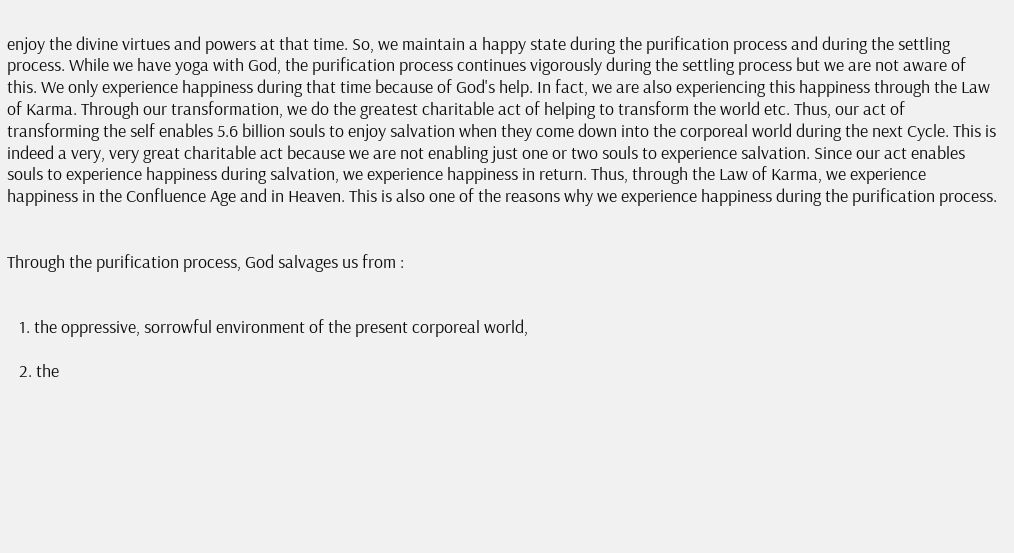enjoy the divine virtues and powers at that time. So, we maintain a happy state during the purification process and during the settling process. While we have yoga with God, the purification process continues vigorously during the settling process but we are not aware of this. We only experience happiness during that time because of God's help. In fact, we are also experiencing this happiness through the Law of Karma. Through our transformation, we do the greatest charitable act of helping to transform the world etc. Thus, our act of transforming the self enables 5.6 billion souls to enjoy salvation when they come down into the corporeal world during the next Cycle. This is indeed a very, very great charitable act because we are not enabling just one or two souls to experience salvation. Since our act enables souls to experience happiness during salvation, we experience happiness in return. Thus, through the Law of Karma, we experience happiness in the Confluence Age and in Heaven. This is also one of the reasons why we experience happiness during the purification process.


Through the purification process, God salvages us from :


   1. the oppressive, sorrowful environment of the present corporeal world,

   2. the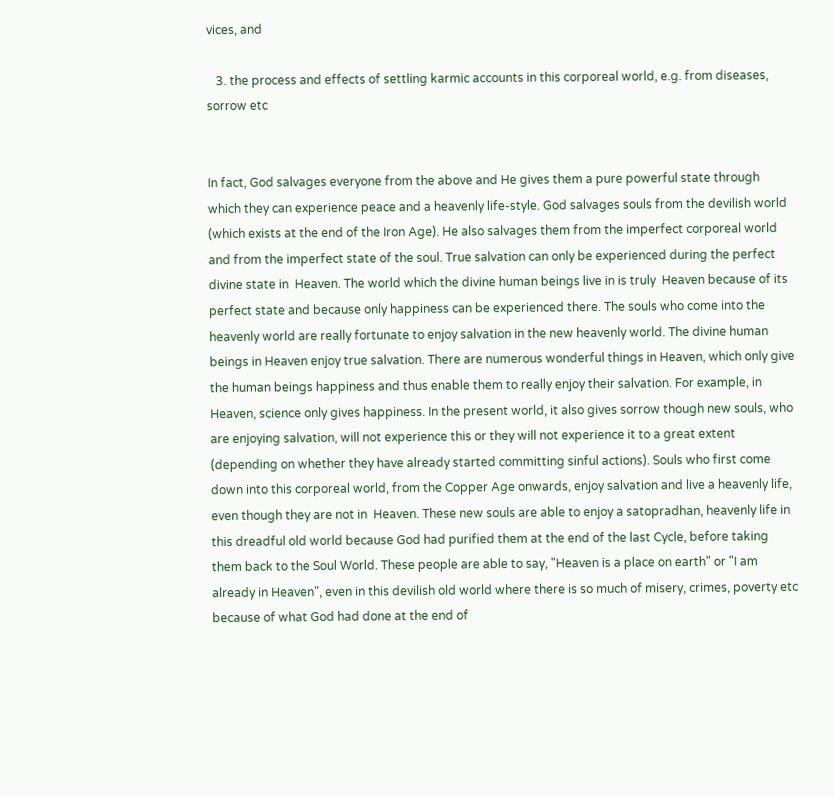vices, and

   3. the process and effects of settling karmic accounts in this corporeal world, e.g. from diseases, sorrow etc


In fact, God salvages everyone from the above and He gives them a pure powerful state through which they can experience peace and a heavenly life-style. God salvages souls from the devilish world (which exists at the end of the Iron Age). He also salvages them from the imperfect corporeal world and from the imperfect state of the soul. True salvation can only be experienced during the perfect divine state in  Heaven. The world which the divine human beings live in is truly  Heaven because of its perfect state and because only happiness can be experienced there. The souls who come into the heavenly world are really fortunate to enjoy salvation in the new heavenly world. The divine human beings in Heaven enjoy true salvation. There are numerous wonderful things in Heaven, which only give the human beings happiness and thus enable them to really enjoy their salvation. For example, in Heaven, science only gives happiness. In the present world, it also gives sorrow though new souls, who are enjoying salvation, will not experience this or they will not experience it to a great extent (depending on whether they have already started committing sinful actions). Souls who first come down into this corporeal world, from the Copper Age onwards, enjoy salvation and live a heavenly life, even though they are not in  Heaven. These new souls are able to enjoy a satopradhan, heavenly life in this dreadful old world because God had purified them at the end of the last Cycle, before taking them back to the Soul World. These people are able to say, "Heaven is a place on earth" or "I am already in Heaven", even in this devilish old world where there is so much of misery, crimes, poverty etc because of what God had done at the end of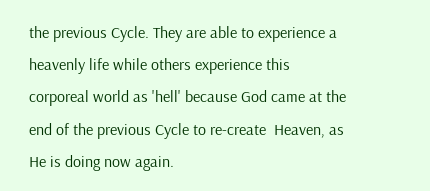the previous Cycle. They are able to experience a heavenly life while others experience this corporeal world as 'hell' because God came at the end of the previous Cycle to re-create  Heaven, as He is doing now again.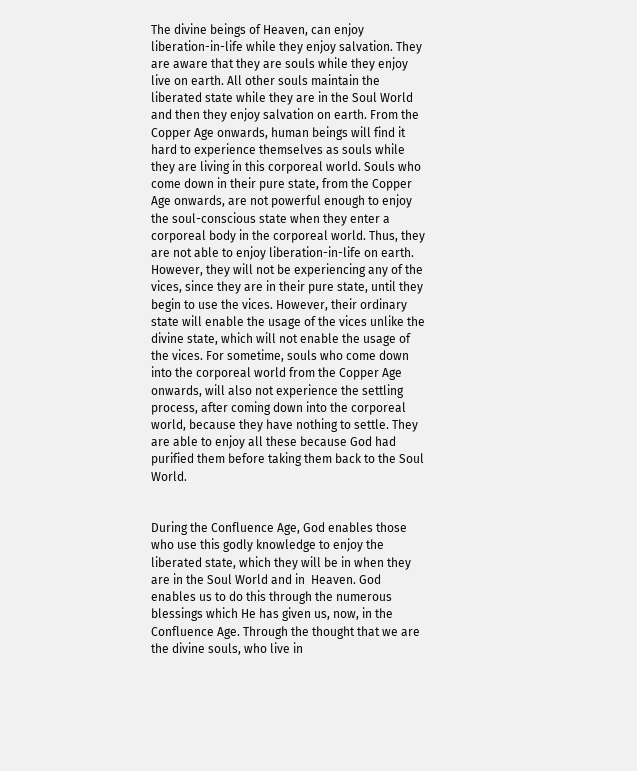The divine beings of Heaven, can enjoy liberation-in-life while they enjoy salvation. They are aware that they are souls while they enjoy live on earth. All other souls maintain the liberated state while they are in the Soul World and then they enjoy salvation on earth. From the Copper Age onwards, human beings will find it hard to experience themselves as souls while they are living in this corporeal world. Souls who come down in their pure state, from the Copper Age onwards, are not powerful enough to enjoy the soul-conscious state when they enter a corporeal body in the corporeal world. Thus, they are not able to enjoy liberation-in-life on earth. However, they will not be experiencing any of the vices, since they are in their pure state, until they begin to use the vices. However, their ordinary state will enable the usage of the vices unlike the divine state, which will not enable the usage of the vices. For sometime, souls who come down into the corporeal world from the Copper Age onwards, will also not experience the settling process, after coming down into the corporeal world, because they have nothing to settle. They are able to enjoy all these because God had purified them before taking them back to the Soul World.


During the Confluence Age, God enables those who use this godly knowledge to enjoy the liberated state, which they will be in when they are in the Soul World and in  Heaven. God enables us to do this through the numerous blessings which He has given us, now, in the Confluence Age. Through the thought that we are the divine souls, who live in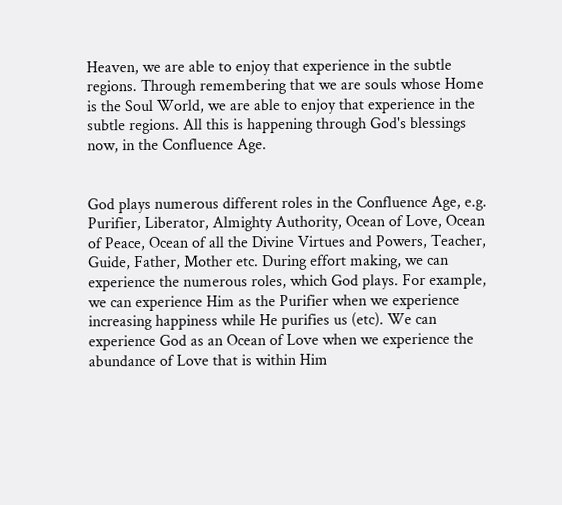Heaven, we are able to enjoy that experience in the subtle regions. Through remembering that we are souls whose Home is the Soul World, we are able to enjoy that experience in the subtle regions. All this is happening through God's blessings now, in the Confluence Age.


God plays numerous different roles in the Confluence Age, e.g. Purifier, Liberator, Almighty Authority, Ocean of Love, Ocean of Peace, Ocean of all the Divine Virtues and Powers, Teacher, Guide, Father, Mother etc. During effort making, we can experience the numerous roles, which God plays. For example, we can experience Him as the Purifier when we experience increasing happiness while He purifies us (etc). We can experience God as an Ocean of Love when we experience the abundance of Love that is within Him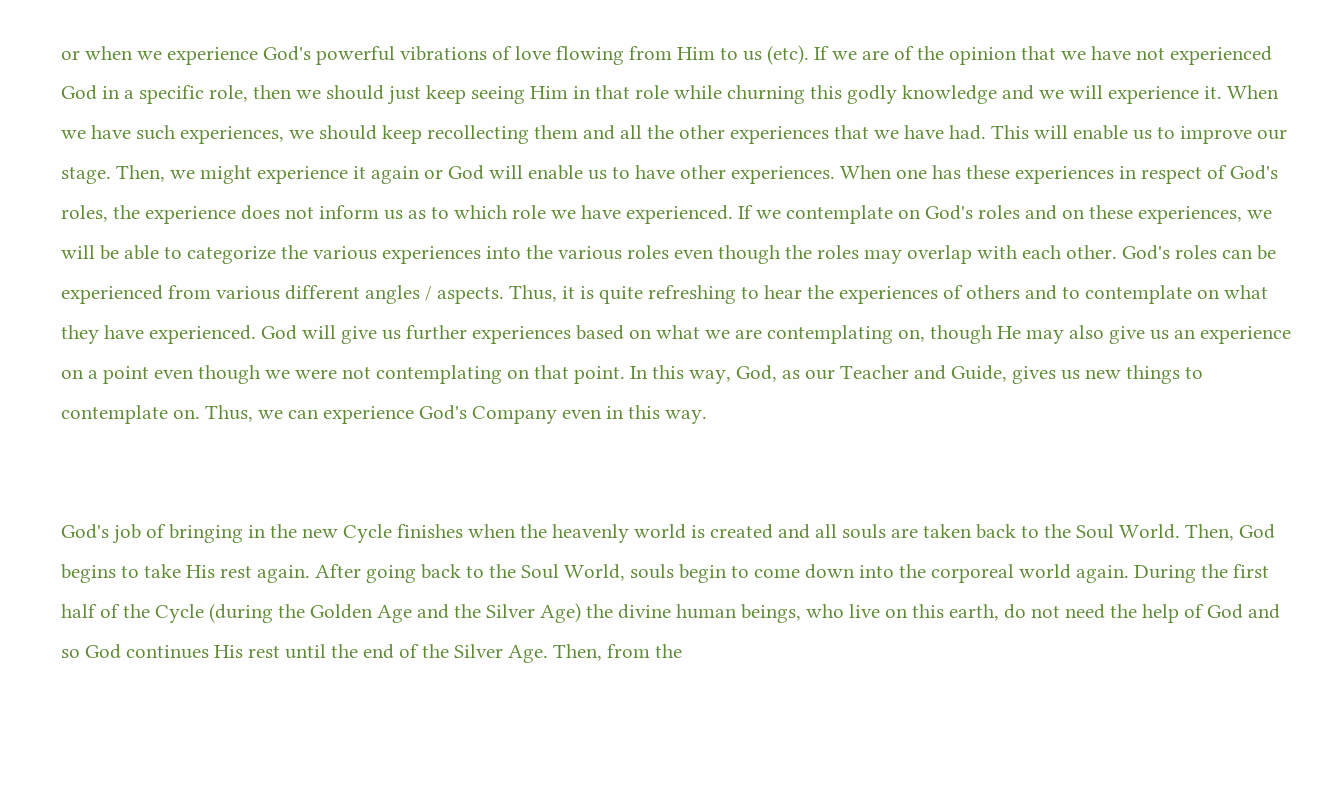or when we experience God's powerful vibrations of love flowing from Him to us (etc). If we are of the opinion that we have not experienced God in a specific role, then we should just keep seeing Him in that role while churning this godly knowledge and we will experience it. When we have such experiences, we should keep recollecting them and all the other experiences that we have had. This will enable us to improve our stage. Then, we might experience it again or God will enable us to have other experiences. When one has these experiences in respect of God's roles, the experience does not inform us as to which role we have experienced. If we contemplate on God's roles and on these experiences, we will be able to categorize the various experiences into the various roles even though the roles may overlap with each other. God's roles can be experienced from various different angles / aspects. Thus, it is quite refreshing to hear the experiences of others and to contemplate on what they have experienced. God will give us further experiences based on what we are contemplating on, though He may also give us an experience on a point even though we were not contemplating on that point. In this way, God, as our Teacher and Guide, gives us new things to contemplate on. Thus, we can experience God's Company even in this way.


God's job of bringing in the new Cycle finishes when the heavenly world is created and all souls are taken back to the Soul World. Then, God begins to take His rest again. After going back to the Soul World, souls begin to come down into the corporeal world again. During the first half of the Cycle (during the Golden Age and the Silver Age) the divine human beings, who live on this earth, do not need the help of God and so God continues His rest until the end of the Silver Age. Then, from the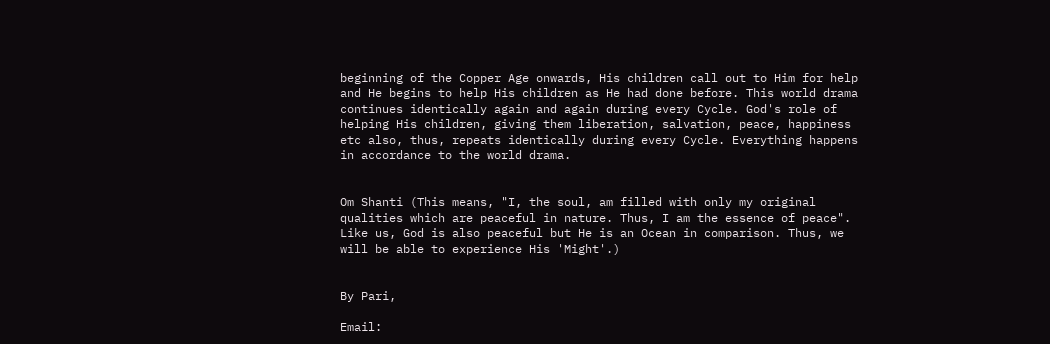beginning of the Copper Age onwards, His children call out to Him for help and He begins to help His children as He had done before. This world drama continues identically again and again during every Cycle. God's role of helping His children, giving them liberation, salvation, peace, happiness etc also, thus, repeats identically during every Cycle. Everything happens in accordance to the world drama.


Om Shanti (This means, "I, the soul, am filled with only my original qualities which are peaceful in nature. Thus, I am the essence of peace". Like us, God is also peaceful but He is an Ocean in comparison. Thus, we will be able to experience His 'Might'.)


By Pari,

Email: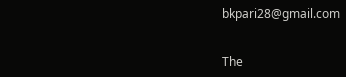bkpari28@gmail.com


The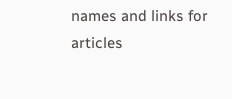names and links for articles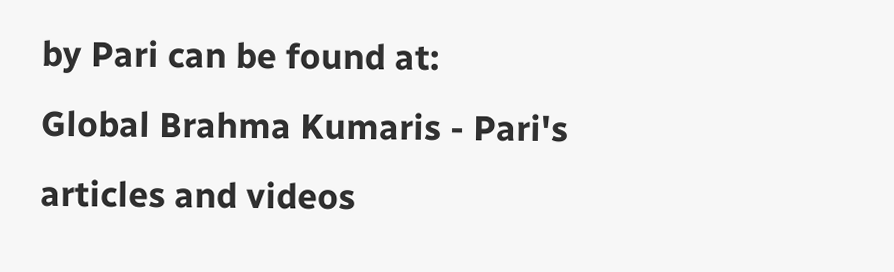by Pari can be found at:
Global Brahma Kumaris - Pari's articles and videos